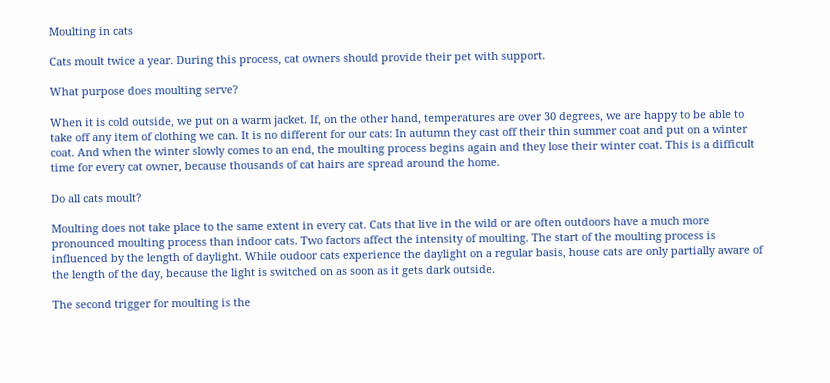Moulting in cats

Cats moult twice a year. During this process, cat owners should provide their pet with support.

What purpose does moulting serve?

When it is cold outside, we put on a warm jacket. If, on the other hand, temperatures are over 30 degrees, we are happy to be able to take off any item of clothing we can. It is no different for our cats: In autumn they cast off their thin summer coat and put on a winter coat. And when the winter slowly comes to an end, the moulting process begins again and they lose their winter coat. This is a difficult time for every cat owner, because thousands of cat hairs are spread around the home.

Do all cats moult?

Moulting does not take place to the same extent in every cat. Cats that live in the wild or are often outdoors have a much more pronounced moulting process than indoor cats. Two factors affect the intensity of moulting. The start of the moulting process is influenced by the length of daylight. While oudoor cats experience the daylight on a regular basis, house cats are only partially aware of the length of the day, because the light is switched on as soon as it gets dark outside.

The second trigger for moulting is the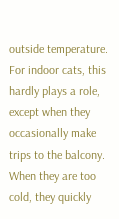outside temperature. For indoor cats, this hardly plays a role, except when they occasionally make trips to the balcony. When they are too cold, they quickly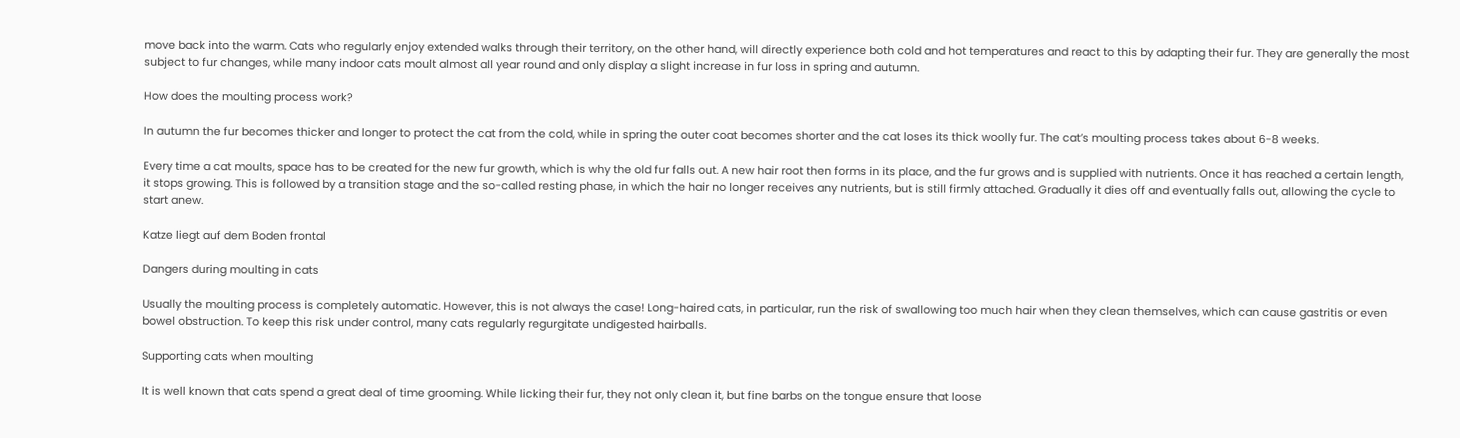move back into the warm. Cats who regularly enjoy extended walks through their territory, on the other hand, will directly experience both cold and hot temperatures and react to this by adapting their fur. They are generally the most subject to fur changes, while many indoor cats moult almost all year round and only display a slight increase in fur loss in spring and autumn.

How does the moulting process work?

In autumn the fur becomes thicker and longer to protect the cat from the cold, while in spring the outer coat becomes shorter and the cat loses its thick woolly fur. The cat’s moulting process takes about 6-8 weeks.

Every time a cat moults, space has to be created for the new fur growth, which is why the old fur falls out. A new hair root then forms in its place, and the fur grows and is supplied with nutrients. Once it has reached a certain length, it stops growing. This is followed by a transition stage and the so-called resting phase, in which the hair no longer receives any nutrients, but is still firmly attached. Gradually it dies off and eventually falls out, allowing the cycle to start anew.

Katze liegt auf dem Boden frontal

Dangers during moulting in cats

Usually the moulting process is completely automatic. However, this is not always the case! Long-haired cats, in particular, run the risk of swallowing too much hair when they clean themselves, which can cause gastritis or even bowel obstruction. To keep this risk under control, many cats regularly regurgitate undigested hairballs.

Supporting cats when moulting

It is well known that cats spend a great deal of time grooming. While licking their fur, they not only clean it, but fine barbs on the tongue ensure that loose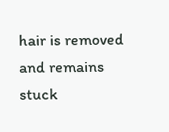hair is removed and remains stuck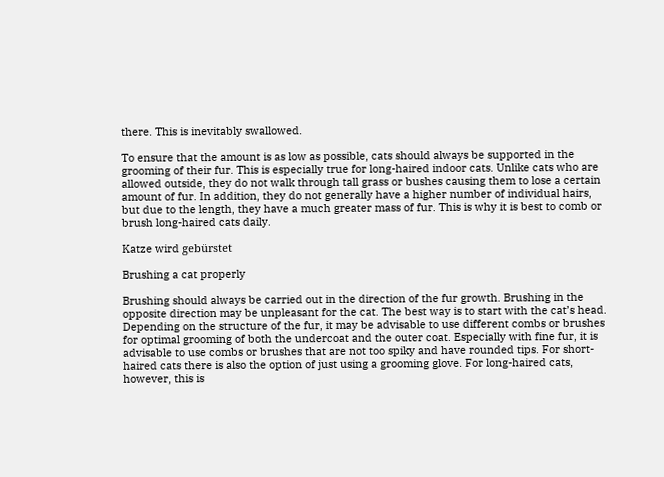there. This is inevitably swallowed.

To ensure that the amount is as low as possible, cats should always be supported in the grooming of their fur. This is especially true for long-haired indoor cats. Unlike cats who are allowed outside, they do not walk through tall grass or bushes causing them to lose a certain amount of fur. In addition, they do not generally have a higher number of individual hairs, but due to the length, they have a much greater mass of fur. This is why it is best to comb or brush long-haired cats daily.

Katze wird gebürstet

Brushing a cat properly

Brushing should always be carried out in the direction of the fur growth. Brushing in the opposite direction may be unpleasant for the cat. The best way is to start with the cat’s head. Depending on the structure of the fur, it may be advisable to use different combs or brushes for optimal grooming of both the undercoat and the outer coat. Especially with fine fur, it is advisable to use combs or brushes that are not too spiky and have rounded tips. For short-haired cats there is also the option of just using a grooming glove. For long-haired cats, however, this is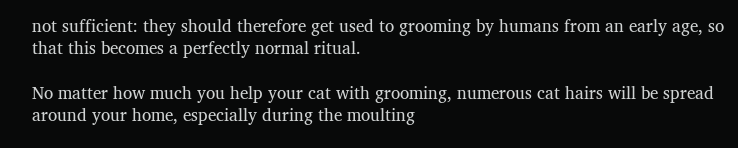not sufficient: they should therefore get used to grooming by humans from an early age, so that this becomes a perfectly normal ritual.

No matter how much you help your cat with grooming, numerous cat hairs will be spread around your home, especially during the moulting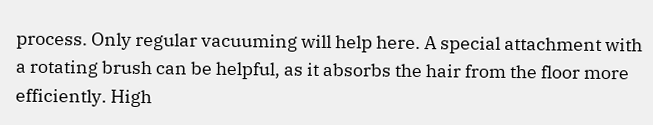process. Only regular vacuuming will help here. A special attachment with a rotating brush can be helpful, as it absorbs the hair from the floor more efficiently. High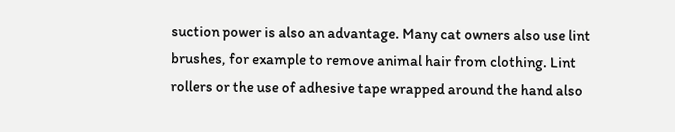suction power is also an advantage. Many cat owners also use lint brushes, for example to remove animal hair from clothing. Lint rollers or the use of adhesive tape wrapped around the hand also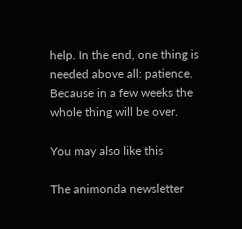help. In the end, one thing is needed above all: patience. Because in a few weeks the whole thing will be over.

You may also like this

The animonda newsletter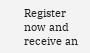Register now and receive an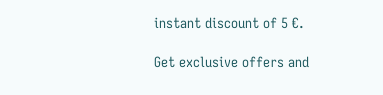instant discount of 5 €.

Get exclusive offers and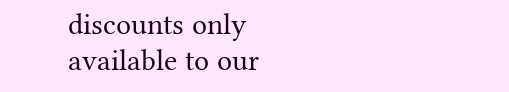discounts only available to our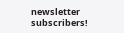newsletter subscribers!